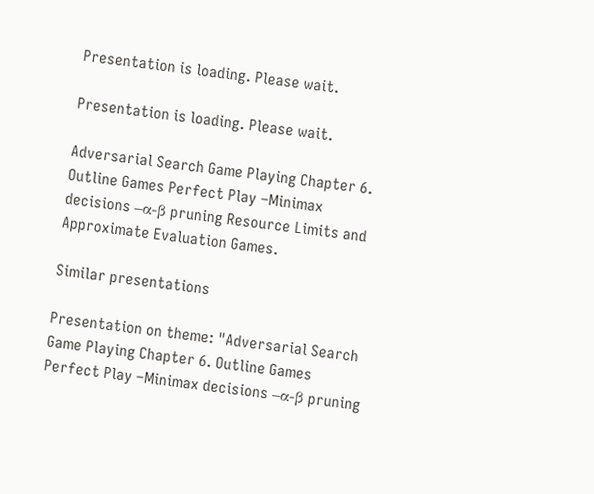Presentation is loading. Please wait.

Presentation is loading. Please wait.

Adversarial Search Game Playing Chapter 6. Outline Games Perfect Play –Minimax decisions –α-β pruning Resource Limits and Approximate Evaluation Games.

Similar presentations

Presentation on theme: "Adversarial Search Game Playing Chapter 6. Outline Games Perfect Play –Minimax decisions –α-β pruning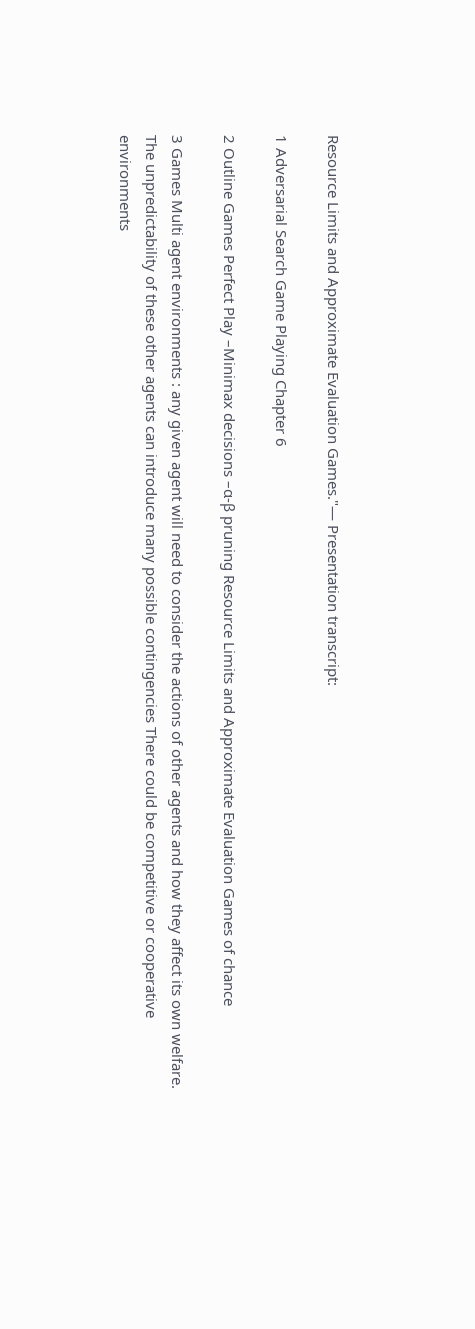Resource Limits and Approximate Evaluation Games."— Presentation transcript:

1 Adversarial Search Game Playing Chapter 6

2 Outline Games Perfect Play –Minimax decisions –α-β pruning Resource Limits and Approximate Evaluation Games of chance

3 Games Multi agent environments : any given agent will need to consider the actions of other agents and how they affect its own welfare. The unpredictability of these other agents can introduce many possible contingencies There could be competitive or cooperative environments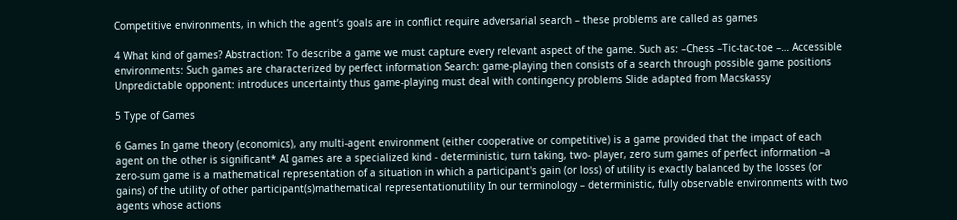Competitive environments, in which the agent’s goals are in conflict require adversarial search – these problems are called as games

4 What kind of games? Abstraction: To describe a game we must capture every relevant aspect of the game. Such as: –Chess –Tic-tac-toe –… Accessible environments: Such games are characterized by perfect information Search: game-playing then consists of a search through possible game positions Unpredictable opponent: introduces uncertainty thus game-playing must deal with contingency problems Slide adapted from Macskassy

5 Type of Games

6 Games In game theory (economics), any multi-agent environment (either cooperative or competitive) is a game provided that the impact of each agent on the other is significant* AI games are a specialized kind - deterministic, turn taking, two- player, zero sum games of perfect information –a zero-sum game is a mathematical representation of a situation in which a participant's gain (or loss) of utility is exactly balanced by the losses (or gains) of the utility of other participant(s)mathematical representationutility In our terminology – deterministic, fully observable environments with two agents whose actions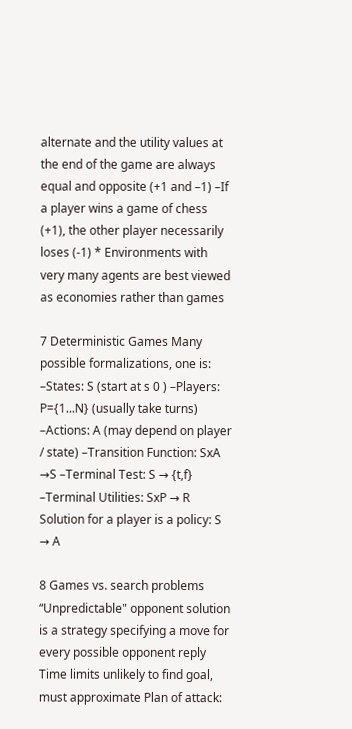alternate and the utility values at the end of the game are always equal and opposite (+1 and –1) –If a player wins a game of chess (+1), the other player necessarily loses (-1) * Environments with very many agents are best viewed as economies rather than games

7 Deterministic Games Many possible formalizations, one is: –States: S (start at s 0 ) –Players: P={1...N} (usually take turns) –Actions: A (may depend on player / state) –Transition Function: SxA →S –Terminal Test: S → {t,f} –Terminal Utilities: SxP → R Solution for a player is a policy: S → A

8 Games vs. search problems “Unpredictable" opponent solution is a strategy specifying a move for every possible opponent reply Time limits unlikely to find goal, must approximate Plan of attack: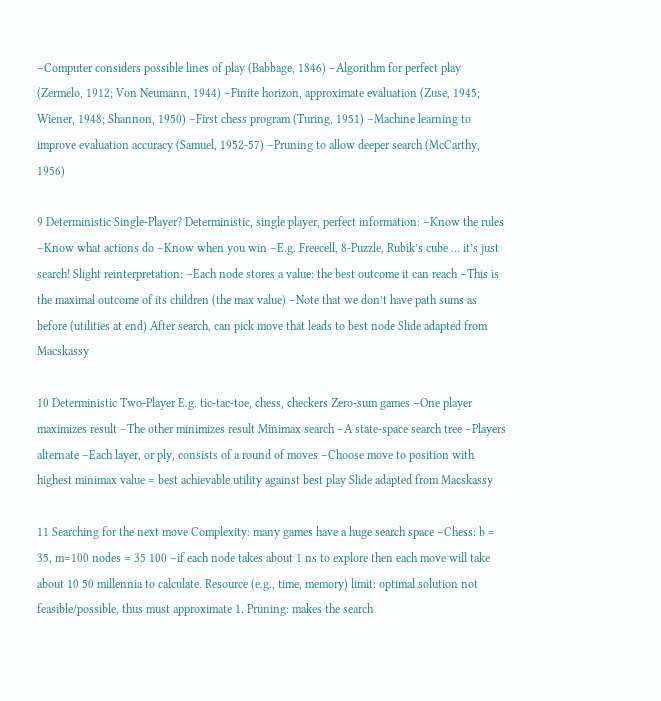–Computer considers possible lines of play (Babbage, 1846) –Algorithm for perfect play (Zermelo, 1912; Von Neumann, 1944) –Finite horizon, approximate evaluation (Zuse, 1945; Wiener, 1948; Shannon, 1950) –First chess program (Turing, 1951) –Machine learning to improve evaluation accuracy (Samuel, 1952-57) –Pruning to allow deeper search (McCarthy, 1956)

9 Deterministic Single-Player? Deterministic, single player, perfect information: –Know the rules –Know what actions do –Know when you win –E.g. Freecell, 8-Puzzle, Rubik’s cube … it’s just search! Slight reinterpretation: –Each node stores a value: the best outcome it can reach –This is the maximal outcome of its children (the max value) –Note that we don’t have path sums as before (utilities at end) After search, can pick move that leads to best node Slide adapted from Macskassy

10 Deterministic Two-Player E.g. tic-tac-toe, chess, checkers Zero-sum games –One player maximizes result –The other minimizes result Minimax search –A state-space search tree –Players alternate –Each layer, or ply, consists of a round of moves –Choose move to position with highest minimax value = best achievable utility against best play Slide adapted from Macskassy

11 Searching for the next move Complexity: many games have a huge search space –Chess: b = 35, m=100 nodes = 35 100 –if each node takes about 1 ns to explore then each move will take about 10 50 millennia to calculate. Resource (e.g., time, memory) limit: optimal solution not feasible/possible, thus must approximate 1. Pruning: makes the search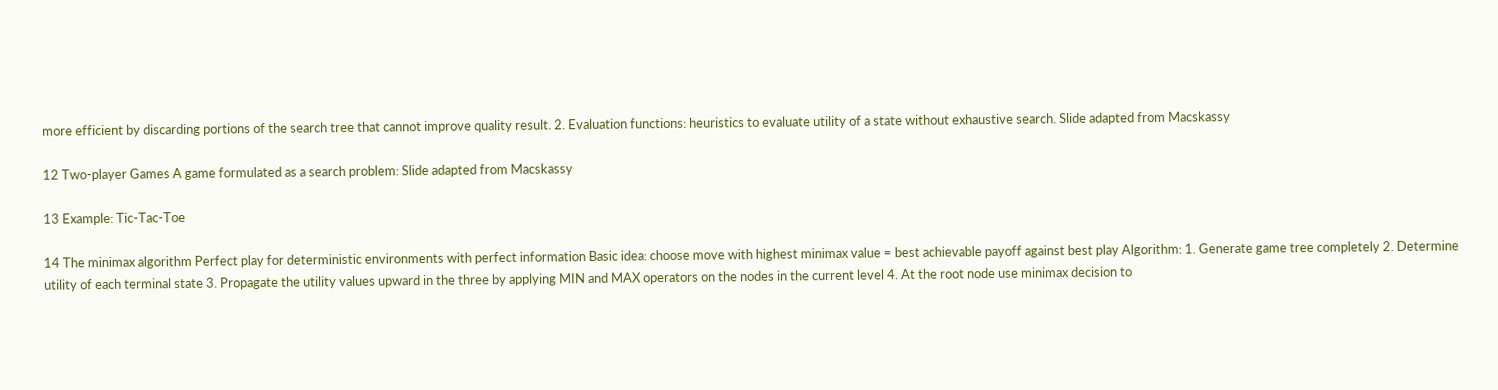more efficient by discarding portions of the search tree that cannot improve quality result. 2. Evaluation functions: heuristics to evaluate utility of a state without exhaustive search. Slide adapted from Macskassy

12 Two-player Games A game formulated as a search problem: Slide adapted from Macskassy

13 Example: Tic-Tac-Toe

14 The minimax algorithm Perfect play for deterministic environments with perfect information Basic idea: choose move with highest minimax value = best achievable payoff against best play Algorithm: 1. Generate game tree completely 2. Determine utility of each terminal state 3. Propagate the utility values upward in the three by applying MIN and MAX operators on the nodes in the current level 4. At the root node use minimax decision to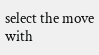select the move with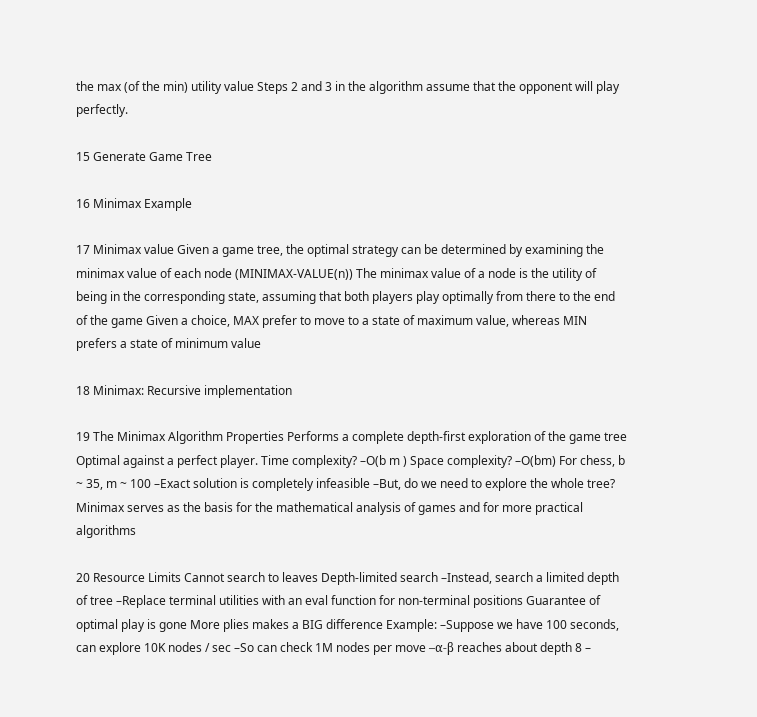the max (of the min) utility value Steps 2 and 3 in the algorithm assume that the opponent will play perfectly.

15 Generate Game Tree

16 Minimax Example

17 Minimax value Given a game tree, the optimal strategy can be determined by examining the minimax value of each node (MINIMAX-VALUE(n)) The minimax value of a node is the utility of being in the corresponding state, assuming that both players play optimally from there to the end of the game Given a choice, MAX prefer to move to a state of maximum value, whereas MIN prefers a state of minimum value

18 Minimax: Recursive implementation

19 The Minimax Algorithm Properties Performs a complete depth-first exploration of the game tree Optimal against a perfect player. Time complexity? –O(b m ) Space complexity? –O(bm) For chess, b ~ 35, m ~ 100 –Exact solution is completely infeasible –But, do we need to explore the whole tree? Minimax serves as the basis for the mathematical analysis of games and for more practical algorithms

20 Resource Limits Cannot search to leaves Depth-limited search –Instead, search a limited depth of tree –Replace terminal utilities with an eval function for non-terminal positions Guarantee of optimal play is gone More plies makes a BIG difference Example: –Suppose we have 100 seconds, can explore 10K nodes / sec –So can check 1M nodes per move –α-β reaches about depth 8 –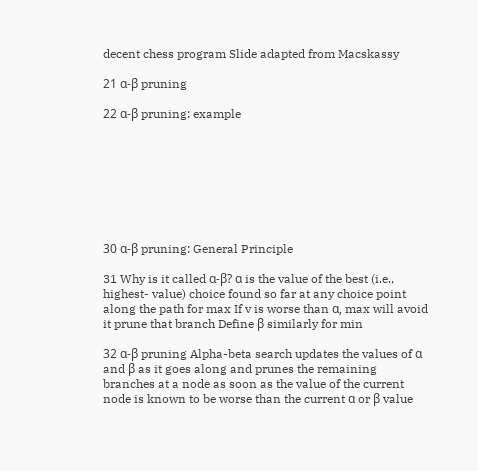decent chess program Slide adapted from Macskassy

21 α-β pruning

22 α-β pruning: example








30 α-β pruning: General Principle

31 Why is it called α-β? α is the value of the best (i.e., highest- value) choice found so far at any choice point along the path for max If v is worse than α, max will avoid it prune that branch Define β similarly for min

32 α-β pruning Alpha-beta search updates the values of α and β as it goes along and prunes the remaining branches at a node as soon as the value of the current node is known to be worse than the current α or β value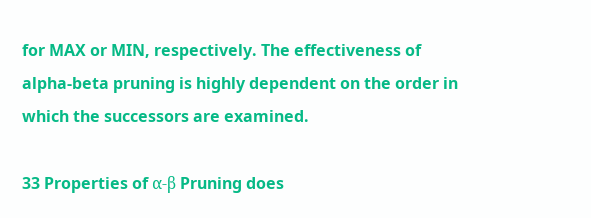for MAX or MIN, respectively. The effectiveness of alpha-beta pruning is highly dependent on the order in which the successors are examined.

33 Properties of α-β Pruning does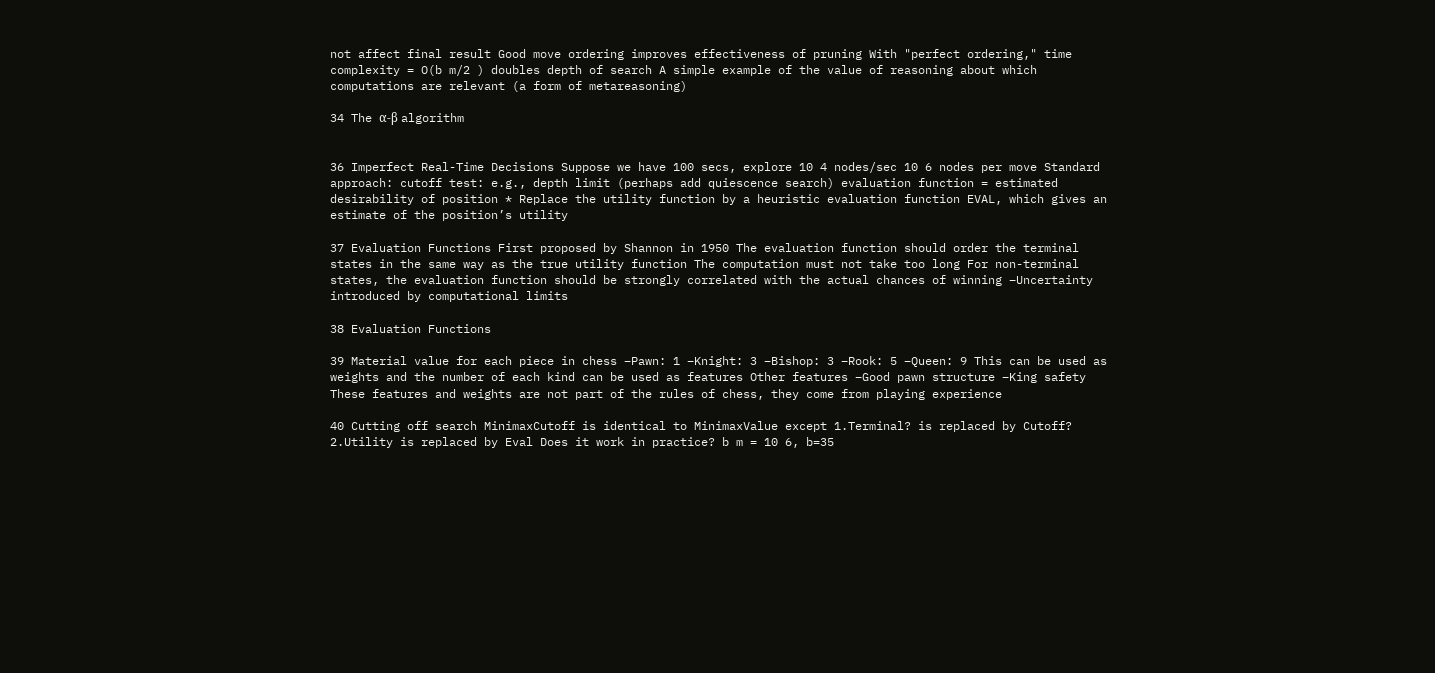not affect final result Good move ordering improves effectiveness of pruning With "perfect ordering," time complexity = O(b m/2 ) doubles depth of search A simple example of the value of reasoning about which computations are relevant (a form of metareasoning)

34 The α-β algorithm


36 Imperfect Real-Time Decisions Suppose we have 100 secs, explore 10 4 nodes/sec 10 6 nodes per move Standard approach: cutoff test: e.g., depth limit (perhaps add quiescence search) evaluation function = estimated desirability of position * Replace the utility function by a heuristic evaluation function EVAL, which gives an estimate of the position’s utility

37 Evaluation Functions First proposed by Shannon in 1950 The evaluation function should order the terminal states in the same way as the true utility function The computation must not take too long For non-terminal states, the evaluation function should be strongly correlated with the actual chances of winning –Uncertainty introduced by computational limits

38 Evaluation Functions

39 Material value for each piece in chess –Pawn: 1 –Knight: 3 –Bishop: 3 –Rook: 5 –Queen: 9 This can be used as weights and the number of each kind can be used as features Other features –Good pawn structure –King safety These features and weights are not part of the rules of chess, they come from playing experience

40 Cutting off search MinimaxCutoff is identical to MinimaxValue except 1.Terminal? is replaced by Cutoff? 2.Utility is replaced by Eval Does it work in practice? b m = 10 6, b=35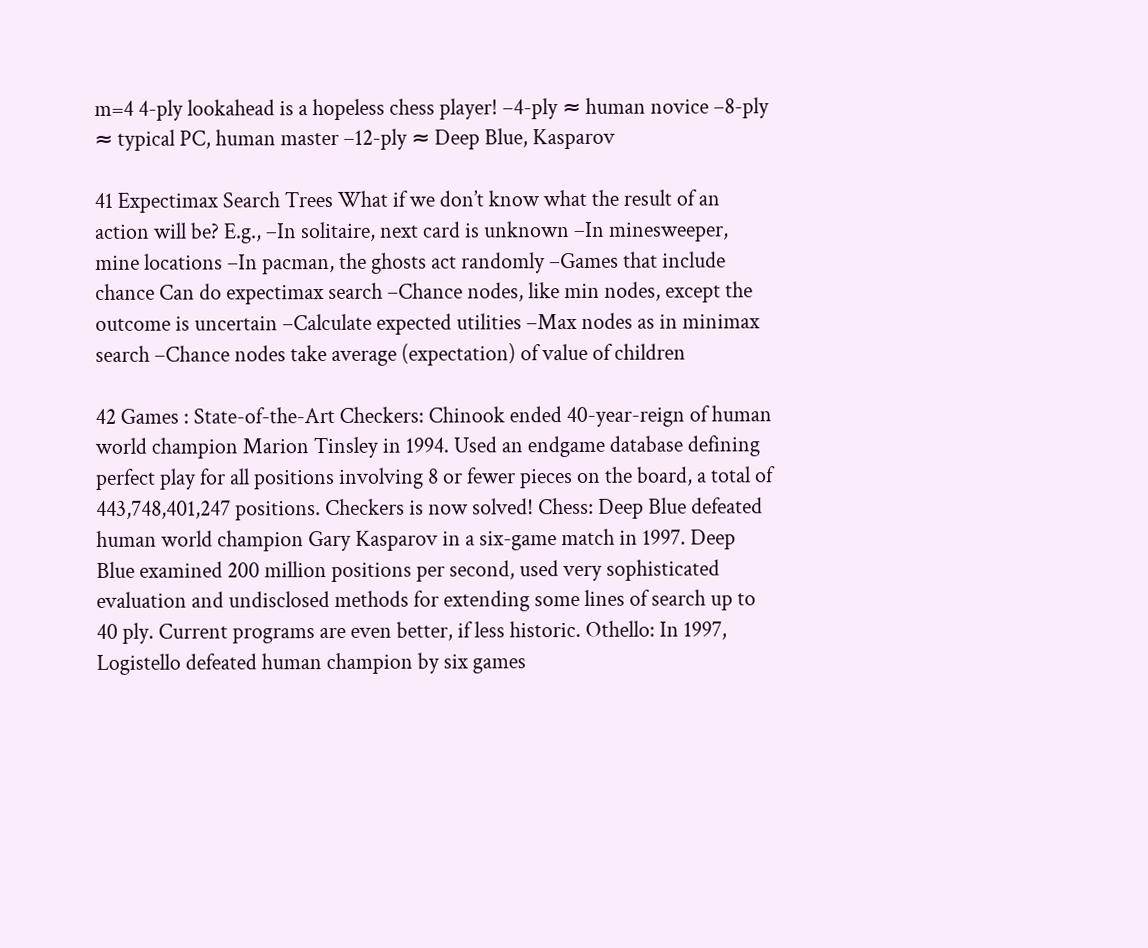m=4 4-ply lookahead is a hopeless chess player! –4-ply ≈ human novice –8-ply ≈ typical PC, human master –12-ply ≈ Deep Blue, Kasparov

41 Expectimax Search Trees What if we don’t know what the result of an action will be? E.g., –In solitaire, next card is unknown –In minesweeper, mine locations –In pacman, the ghosts act randomly –Games that include chance Can do expectimax search –Chance nodes, like min nodes, except the outcome is uncertain –Calculate expected utilities –Max nodes as in minimax search –Chance nodes take average (expectation) of value of children

42 Games : State-of-the-Art Checkers: Chinook ended 40-year-reign of human world champion Marion Tinsley in 1994. Used an endgame database defining perfect play for all positions involving 8 or fewer pieces on the board, a total of 443,748,401,247 positions. Checkers is now solved! Chess: Deep Blue defeated human world champion Gary Kasparov in a six-game match in 1997. Deep Blue examined 200 million positions per second, used very sophisticated evaluation and undisclosed methods for extending some lines of search up to 40 ply. Current programs are even better, if less historic. Othello: In 1997, Logistello defeated human champion by six games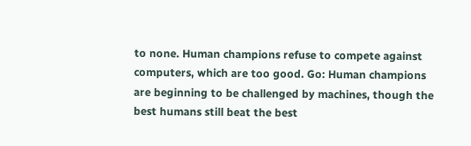to none. Human champions refuse to compete against computers, which are too good. Go: Human champions are beginning to be challenged by machines, though the best humans still beat the best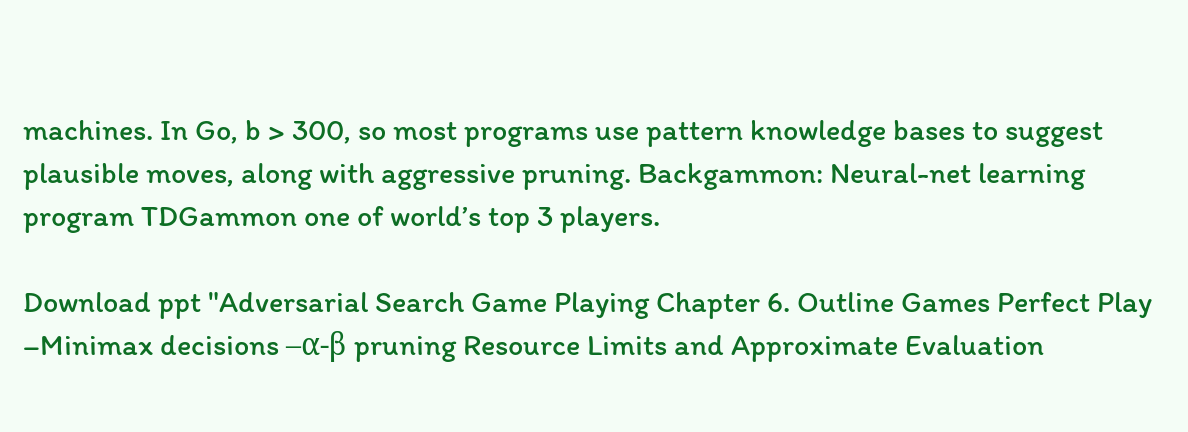machines. In Go, b > 300, so most programs use pattern knowledge bases to suggest plausible moves, along with aggressive pruning. Backgammon: Neural-net learning program TDGammon one of world’s top 3 players.

Download ppt "Adversarial Search Game Playing Chapter 6. Outline Games Perfect Play –Minimax decisions –α-β pruning Resource Limits and Approximate Evaluation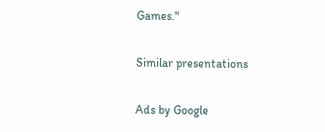Games."

Similar presentations

Ads by Google